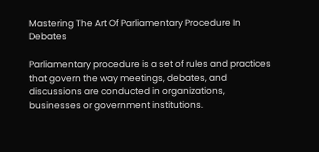Mastering The Art Of Parliamentary Procedure In Debates

Parliamentary procedure is a set of rules and practices that govern the way meetings, debates, and discussions are conducted in organizations, businesses or government institutions.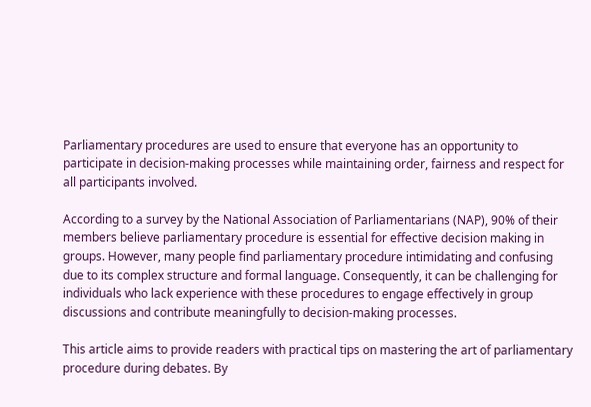Parliamentary procedures are used to ensure that everyone has an opportunity to participate in decision-making processes while maintaining order, fairness and respect for all participants involved.

According to a survey by the National Association of Parliamentarians (NAP), 90% of their members believe parliamentary procedure is essential for effective decision making in groups. However, many people find parliamentary procedure intimidating and confusing due to its complex structure and formal language. Consequently, it can be challenging for individuals who lack experience with these procedures to engage effectively in group discussions and contribute meaningfully to decision-making processes.

This article aims to provide readers with practical tips on mastering the art of parliamentary procedure during debates. By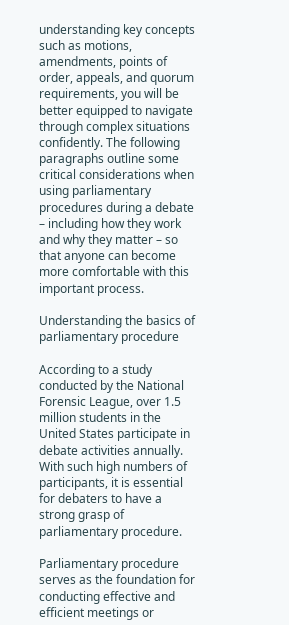understanding key concepts such as motions, amendments, points of order, appeals, and quorum requirements, you will be better equipped to navigate through complex situations confidently. The following paragraphs outline some critical considerations when using parliamentary procedures during a debate – including how they work and why they matter – so that anyone can become more comfortable with this important process.

Understanding the basics of parliamentary procedure

According to a study conducted by the National Forensic League, over 1.5 million students in the United States participate in debate activities annually. With such high numbers of participants, it is essential for debaters to have a strong grasp of parliamentary procedure.

Parliamentary procedure serves as the foundation for conducting effective and efficient meetings or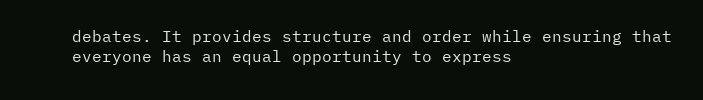debates. It provides structure and order while ensuring that everyone has an equal opportunity to express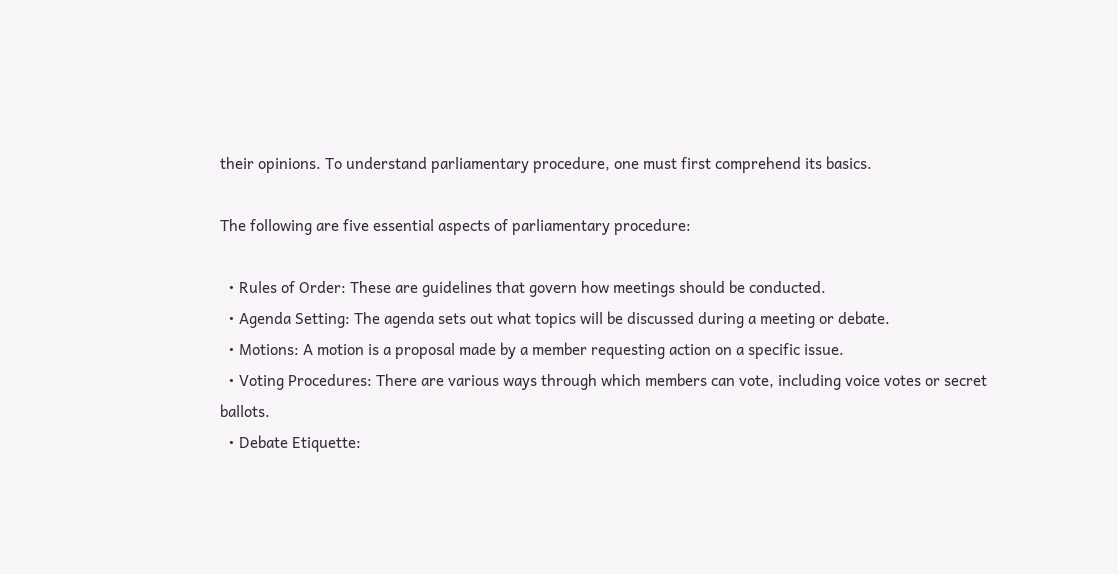their opinions. To understand parliamentary procedure, one must first comprehend its basics.

The following are five essential aspects of parliamentary procedure:

  • Rules of Order: These are guidelines that govern how meetings should be conducted.
  • Agenda Setting: The agenda sets out what topics will be discussed during a meeting or debate.
  • Motions: A motion is a proposal made by a member requesting action on a specific issue.
  • Voting Procedures: There are various ways through which members can vote, including voice votes or secret ballots.
  • Debate Etiquette: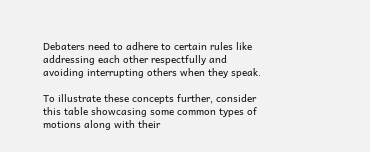Debaters need to adhere to certain rules like addressing each other respectfully and avoiding interrupting others when they speak.

To illustrate these concepts further, consider this table showcasing some common types of motions along with their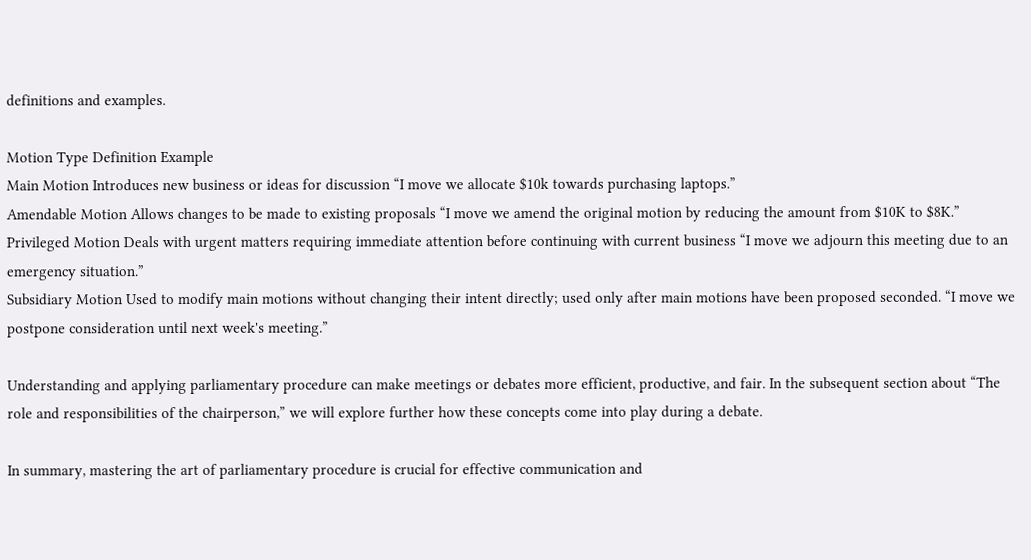definitions and examples.

Motion Type Definition Example
Main Motion Introduces new business or ideas for discussion “I move we allocate $10k towards purchasing laptops.”
Amendable Motion Allows changes to be made to existing proposals “I move we amend the original motion by reducing the amount from $10K to $8K.”
Privileged Motion Deals with urgent matters requiring immediate attention before continuing with current business “I move we adjourn this meeting due to an emergency situation.”
Subsidiary Motion Used to modify main motions without changing their intent directly; used only after main motions have been proposed seconded. “I move we postpone consideration until next week's meeting.”

Understanding and applying parliamentary procedure can make meetings or debates more efficient, productive, and fair. In the subsequent section about “The role and responsibilities of the chairperson,” we will explore further how these concepts come into play during a debate.

In summary, mastering the art of parliamentary procedure is crucial for effective communication and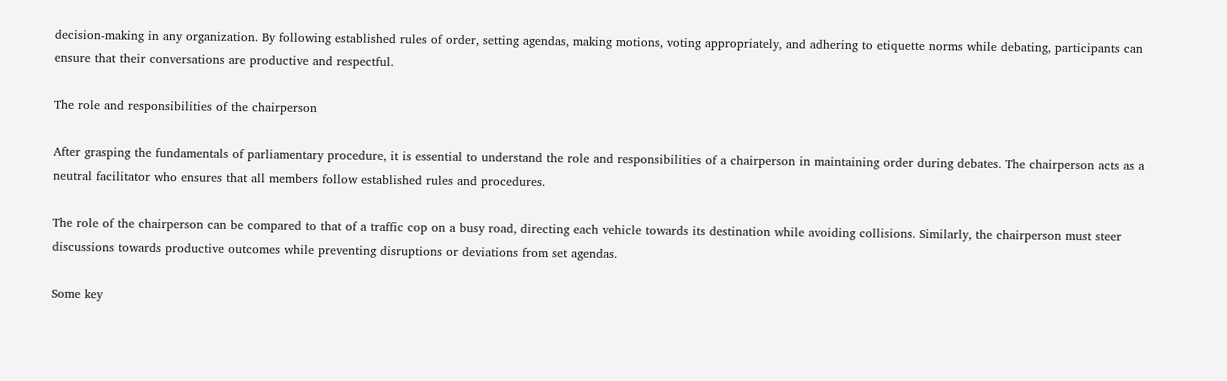decision-making in any organization. By following established rules of order, setting agendas, making motions, voting appropriately, and adhering to etiquette norms while debating, participants can ensure that their conversations are productive and respectful.

The role and responsibilities of the chairperson

After grasping the fundamentals of parliamentary procedure, it is essential to understand the role and responsibilities of a chairperson in maintaining order during debates. The chairperson acts as a neutral facilitator who ensures that all members follow established rules and procedures.

The role of the chairperson can be compared to that of a traffic cop on a busy road, directing each vehicle towards its destination while avoiding collisions. Similarly, the chairperson must steer discussions towards productive outcomes while preventing disruptions or deviations from set agendas.

Some key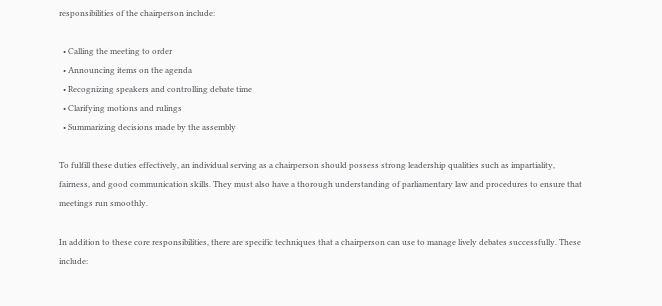responsibilities of the chairperson include:

  • Calling the meeting to order
  • Announcing items on the agenda
  • Recognizing speakers and controlling debate time
  • Clarifying motions and rulings
  • Summarizing decisions made by the assembly

To fulfill these duties effectively, an individual serving as a chairperson should possess strong leadership qualities such as impartiality, fairness, and good communication skills. They must also have a thorough understanding of parliamentary law and procedures to ensure that meetings run smoothly.

In addition to these core responsibilities, there are specific techniques that a chairperson can use to manage lively debates successfully. These include: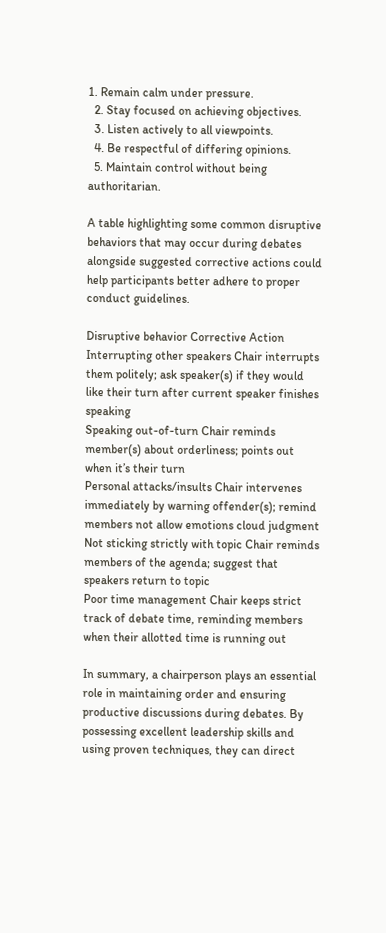1. Remain calm under pressure.
  2. Stay focused on achieving objectives.
  3. Listen actively to all viewpoints.
  4. Be respectful of differing opinions.
  5. Maintain control without being authoritarian.

A table highlighting some common disruptive behaviors that may occur during debates alongside suggested corrective actions could help participants better adhere to proper conduct guidelines.

Disruptive behavior Corrective Action
Interrupting other speakers Chair interrupts them politely; ask speaker(s) if they would like their turn after current speaker finishes speaking
Speaking out-of-turn Chair reminds member(s) about orderliness; points out when it’s their turn
Personal attacks/insults Chair intervenes immediately by warning offender(s); remind members not allow emotions cloud judgment
Not sticking strictly with topic Chair reminds members of the agenda; suggest that speakers return to topic
Poor time management Chair keeps strict track of debate time, reminding members when their allotted time is running out

In summary, a chairperson plays an essential role in maintaining order and ensuring productive discussions during debates. By possessing excellent leadership skills and using proven techniques, they can direct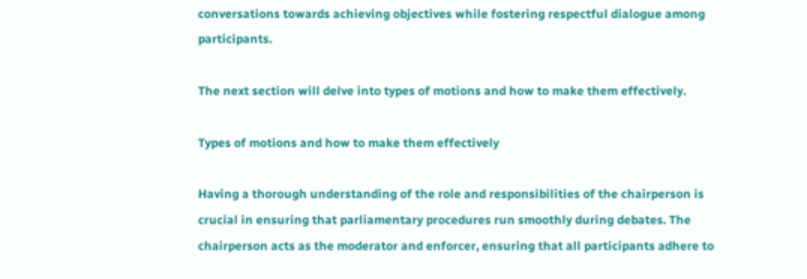conversations towards achieving objectives while fostering respectful dialogue among participants.

The next section will delve into types of motions and how to make them effectively.

Types of motions and how to make them effectively

Having a thorough understanding of the role and responsibilities of the chairperson is crucial in ensuring that parliamentary procedures run smoothly during debates. The chairperson acts as the moderator and enforcer, ensuring that all participants adhere to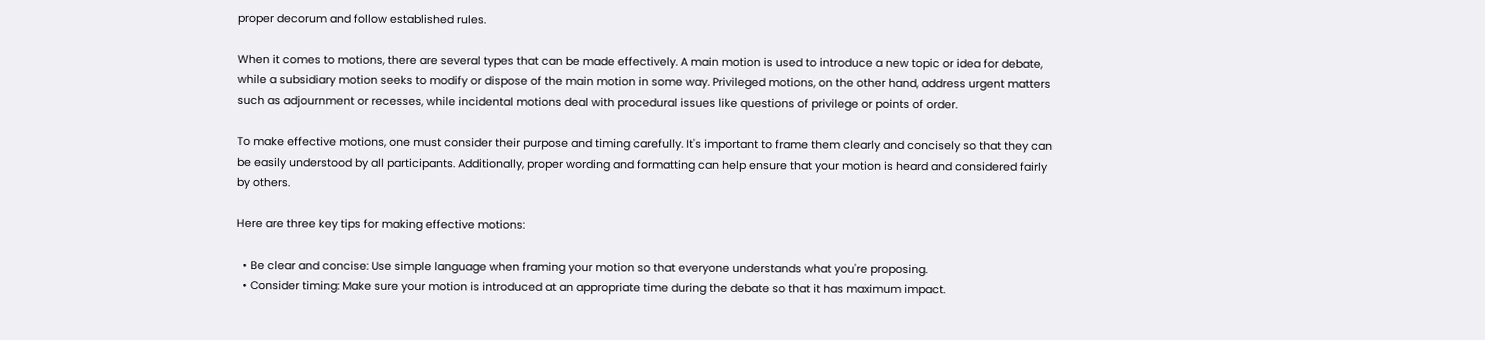proper decorum and follow established rules.

When it comes to motions, there are several types that can be made effectively. A main motion is used to introduce a new topic or idea for debate, while a subsidiary motion seeks to modify or dispose of the main motion in some way. Privileged motions, on the other hand, address urgent matters such as adjournment or recesses, while incidental motions deal with procedural issues like questions of privilege or points of order.

To make effective motions, one must consider their purpose and timing carefully. It's important to frame them clearly and concisely so that they can be easily understood by all participants. Additionally, proper wording and formatting can help ensure that your motion is heard and considered fairly by others.

Here are three key tips for making effective motions:

  • Be clear and concise: Use simple language when framing your motion so that everyone understands what you're proposing.
  • Consider timing: Make sure your motion is introduced at an appropriate time during the debate so that it has maximum impact.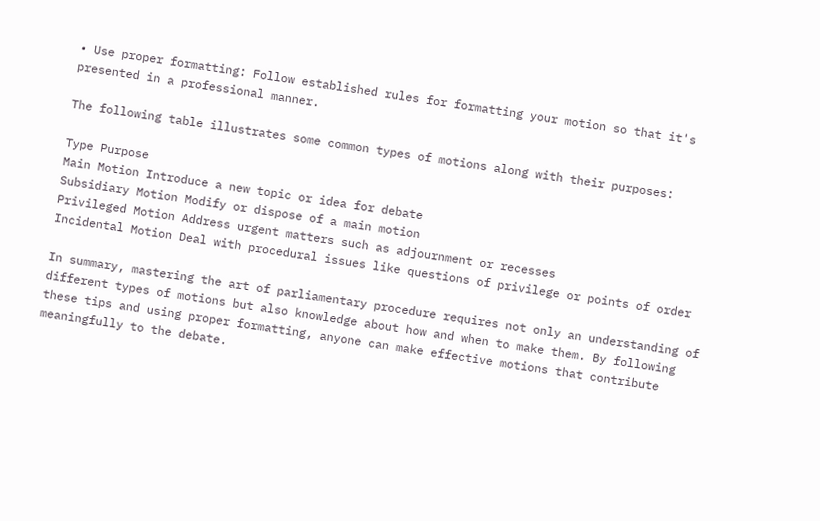• Use proper formatting: Follow established rules for formatting your motion so that it's presented in a professional manner.

The following table illustrates some common types of motions along with their purposes:

Type Purpose
Main Motion Introduce a new topic or idea for debate
Subsidiary Motion Modify or dispose of a main motion
Privileged Motion Address urgent matters such as adjournment or recesses
Incidental Motion Deal with procedural issues like questions of privilege or points of order

In summary, mastering the art of parliamentary procedure requires not only an understanding of different types of motions but also knowledge about how and when to make them. By following these tips and using proper formatting, anyone can make effective motions that contribute meaningfully to the debate.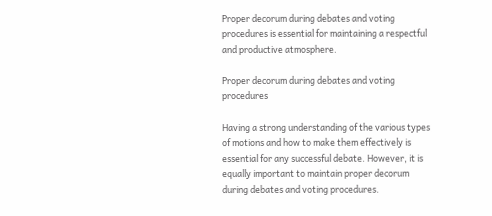Proper decorum during debates and voting procedures is essential for maintaining a respectful and productive atmosphere.

Proper decorum during debates and voting procedures

Having a strong understanding of the various types of motions and how to make them effectively is essential for any successful debate. However, it is equally important to maintain proper decorum during debates and voting procedures.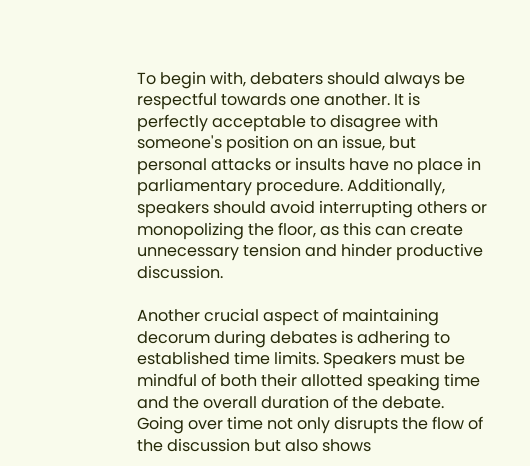To begin with, debaters should always be respectful towards one another. It is perfectly acceptable to disagree with someone's position on an issue, but personal attacks or insults have no place in parliamentary procedure. Additionally, speakers should avoid interrupting others or monopolizing the floor, as this can create unnecessary tension and hinder productive discussion.

Another crucial aspect of maintaining decorum during debates is adhering to established time limits. Speakers must be mindful of both their allotted speaking time and the overall duration of the debate. Going over time not only disrupts the flow of the discussion but also shows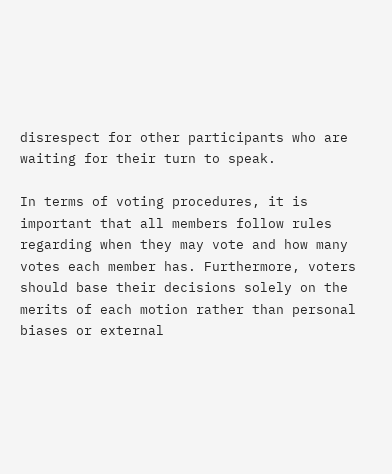disrespect for other participants who are waiting for their turn to speak.

In terms of voting procedures, it is important that all members follow rules regarding when they may vote and how many votes each member has. Furthermore, voters should base their decisions solely on the merits of each motion rather than personal biases or external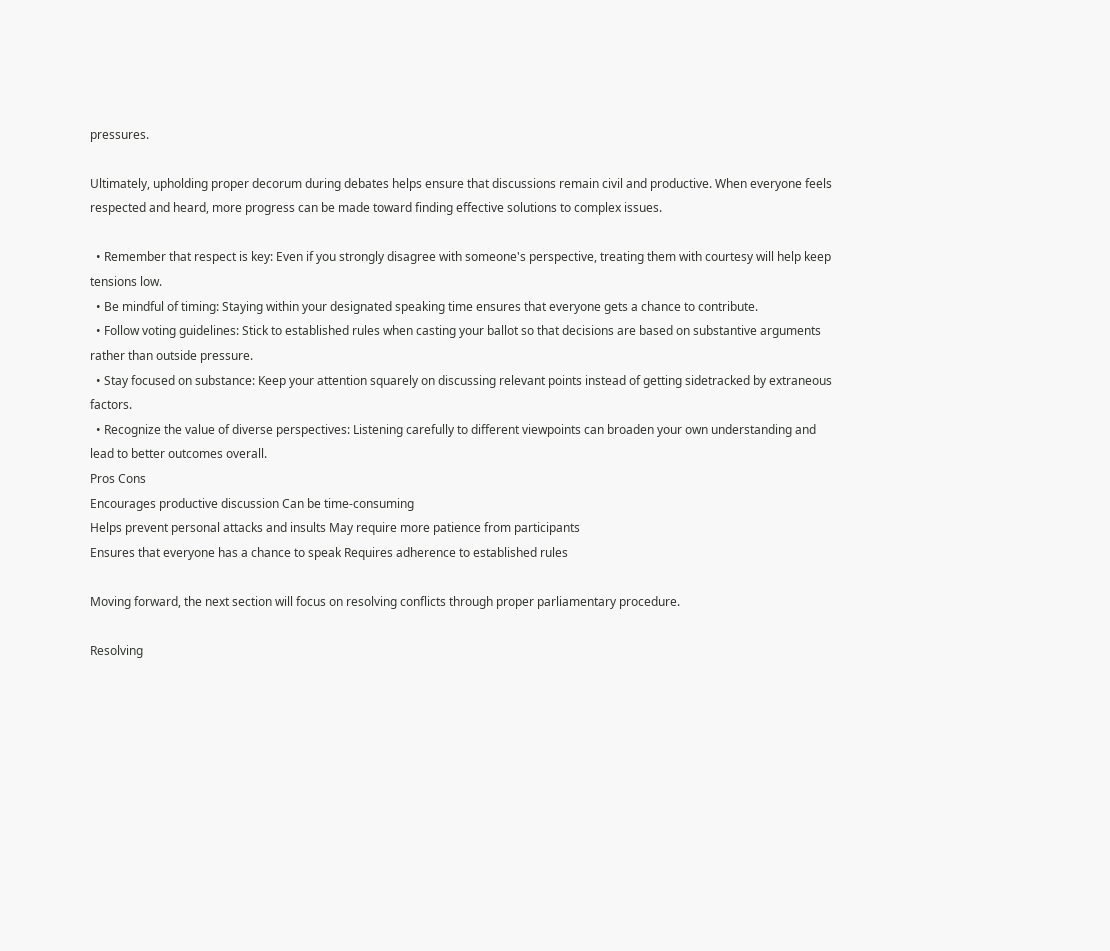pressures.

Ultimately, upholding proper decorum during debates helps ensure that discussions remain civil and productive. When everyone feels respected and heard, more progress can be made toward finding effective solutions to complex issues.

  • Remember that respect is key: Even if you strongly disagree with someone's perspective, treating them with courtesy will help keep tensions low.
  • Be mindful of timing: Staying within your designated speaking time ensures that everyone gets a chance to contribute.
  • Follow voting guidelines: Stick to established rules when casting your ballot so that decisions are based on substantive arguments rather than outside pressure.
  • Stay focused on substance: Keep your attention squarely on discussing relevant points instead of getting sidetracked by extraneous factors.
  • Recognize the value of diverse perspectives: Listening carefully to different viewpoints can broaden your own understanding and lead to better outcomes overall.
Pros Cons
Encourages productive discussion Can be time-consuming
Helps prevent personal attacks and insults May require more patience from participants
Ensures that everyone has a chance to speak Requires adherence to established rules

Moving forward, the next section will focus on resolving conflicts through proper parliamentary procedure.

Resolving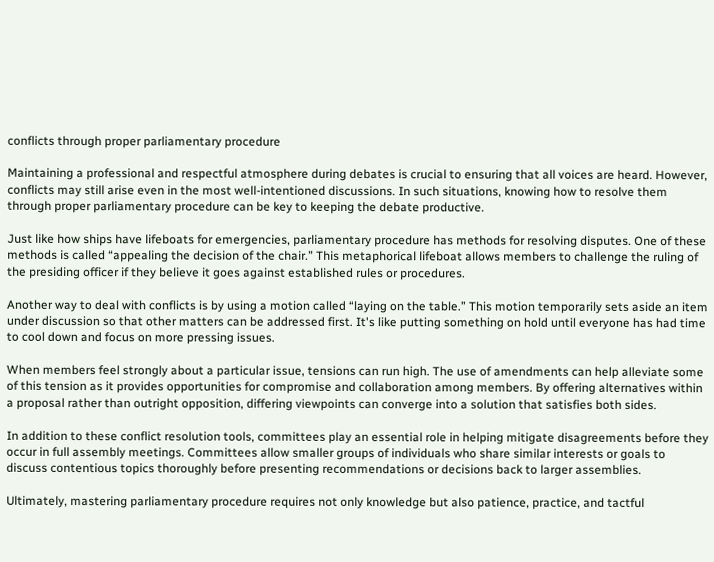conflicts through proper parliamentary procedure

Maintaining a professional and respectful atmosphere during debates is crucial to ensuring that all voices are heard. However, conflicts may still arise even in the most well-intentioned discussions. In such situations, knowing how to resolve them through proper parliamentary procedure can be key to keeping the debate productive.

Just like how ships have lifeboats for emergencies, parliamentary procedure has methods for resolving disputes. One of these methods is called “appealing the decision of the chair.” This metaphorical lifeboat allows members to challenge the ruling of the presiding officer if they believe it goes against established rules or procedures.

Another way to deal with conflicts is by using a motion called “laying on the table.” This motion temporarily sets aside an item under discussion so that other matters can be addressed first. It's like putting something on hold until everyone has had time to cool down and focus on more pressing issues.

When members feel strongly about a particular issue, tensions can run high. The use of amendments can help alleviate some of this tension as it provides opportunities for compromise and collaboration among members. By offering alternatives within a proposal rather than outright opposition, differing viewpoints can converge into a solution that satisfies both sides.

In addition to these conflict resolution tools, committees play an essential role in helping mitigate disagreements before they occur in full assembly meetings. Committees allow smaller groups of individuals who share similar interests or goals to discuss contentious topics thoroughly before presenting recommendations or decisions back to larger assemblies.

Ultimately, mastering parliamentary procedure requires not only knowledge but also patience, practice, and tactful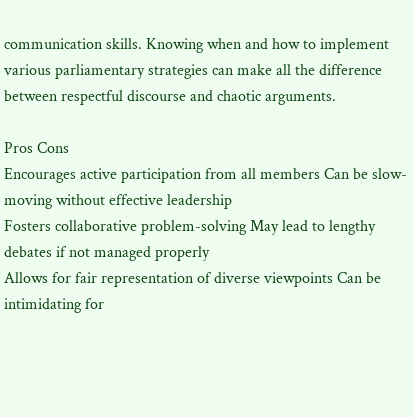communication skills. Knowing when and how to implement various parliamentary strategies can make all the difference between respectful discourse and chaotic arguments.

Pros Cons
Encourages active participation from all members Can be slow-moving without effective leadership
Fosters collaborative problem-solving May lead to lengthy debates if not managed properly
Allows for fair representation of diverse viewpoints Can be intimidating for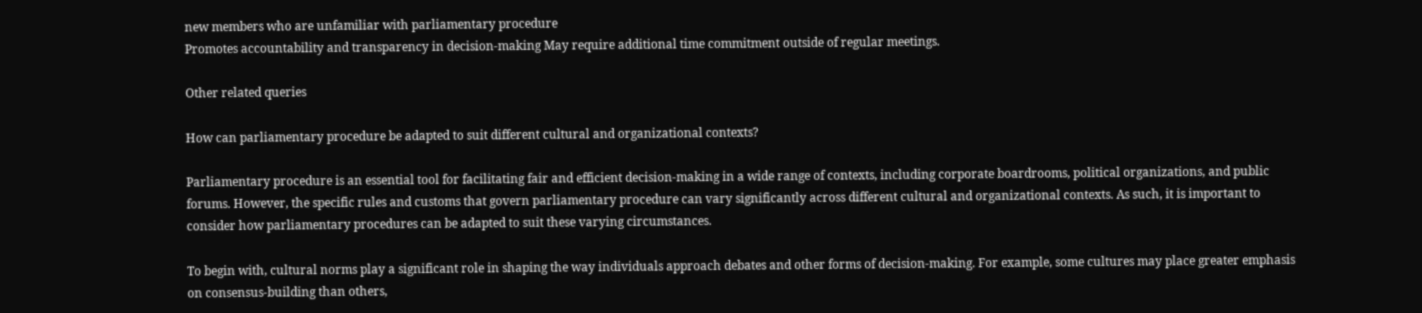new members who are unfamiliar with parliamentary procedure
Promotes accountability and transparency in decision-making May require additional time commitment outside of regular meetings.

Other related queries

How can parliamentary procedure be adapted to suit different cultural and organizational contexts?

Parliamentary procedure is an essential tool for facilitating fair and efficient decision-making in a wide range of contexts, including corporate boardrooms, political organizations, and public forums. However, the specific rules and customs that govern parliamentary procedure can vary significantly across different cultural and organizational contexts. As such, it is important to consider how parliamentary procedures can be adapted to suit these varying circumstances.

To begin with, cultural norms play a significant role in shaping the way individuals approach debates and other forms of decision-making. For example, some cultures may place greater emphasis on consensus-building than others,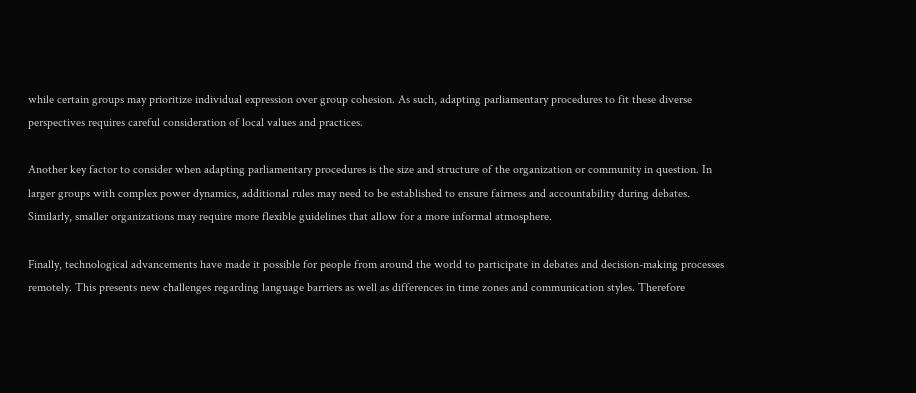while certain groups may prioritize individual expression over group cohesion. As such, adapting parliamentary procedures to fit these diverse perspectives requires careful consideration of local values and practices.

Another key factor to consider when adapting parliamentary procedures is the size and structure of the organization or community in question. In larger groups with complex power dynamics, additional rules may need to be established to ensure fairness and accountability during debates. Similarly, smaller organizations may require more flexible guidelines that allow for a more informal atmosphere.

Finally, technological advancements have made it possible for people from around the world to participate in debates and decision-making processes remotely. This presents new challenges regarding language barriers as well as differences in time zones and communication styles. Therefore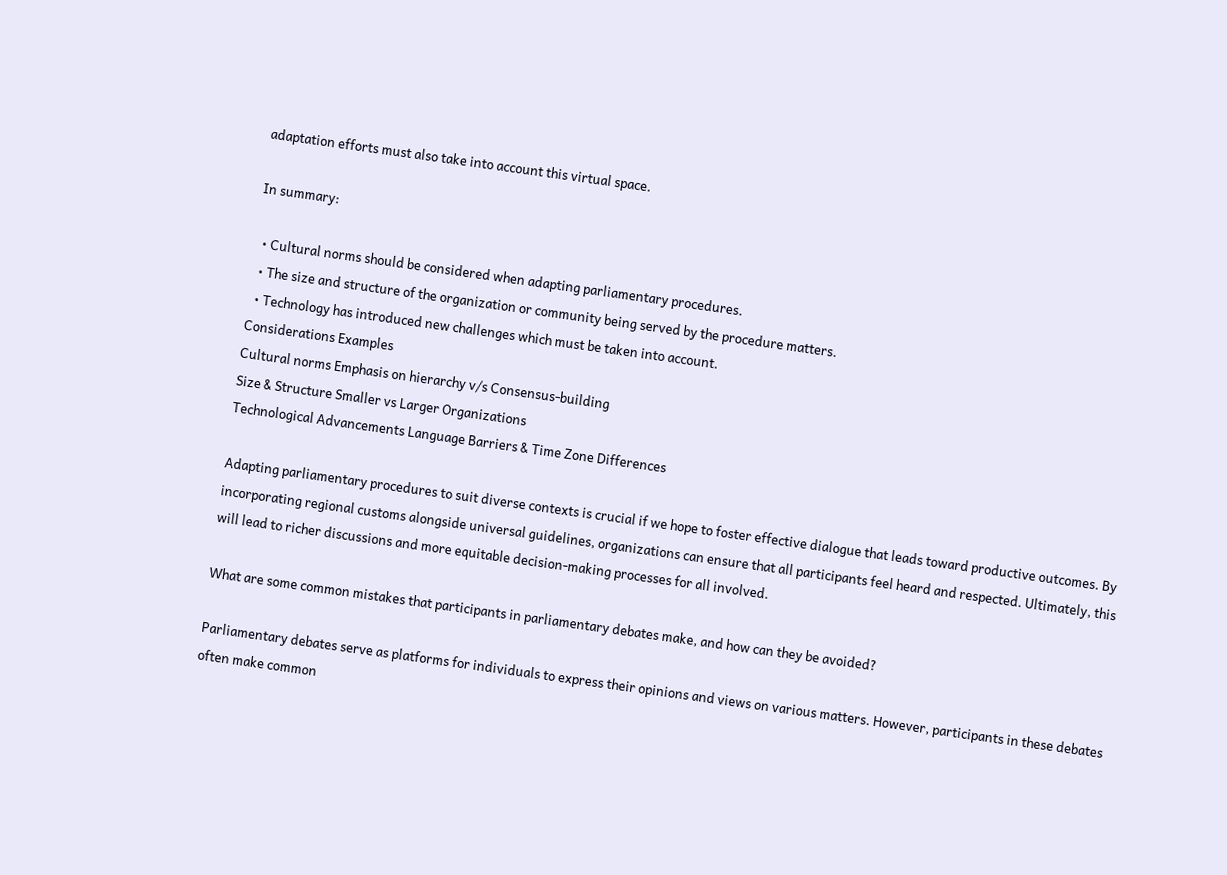adaptation efforts must also take into account this virtual space.

In summary:

  • Cultural norms should be considered when adapting parliamentary procedures.
  • The size and structure of the organization or community being served by the procedure matters.
  • Technology has introduced new challenges which must be taken into account.
Considerations Examples
Cultural norms Emphasis on hierarchy v/s Consensus-building
Size & Structure Smaller vs Larger Organizations
Technological Advancements Language Barriers & Time Zone Differences

Adapting parliamentary procedures to suit diverse contexts is crucial if we hope to foster effective dialogue that leads toward productive outcomes. By incorporating regional customs alongside universal guidelines, organizations can ensure that all participants feel heard and respected. Ultimately, this will lead to richer discussions and more equitable decision-making processes for all involved.

What are some common mistakes that participants in parliamentary debates make, and how can they be avoided?

Parliamentary debates serve as platforms for individuals to express their opinions and views on various matters. However, participants in these debates often make common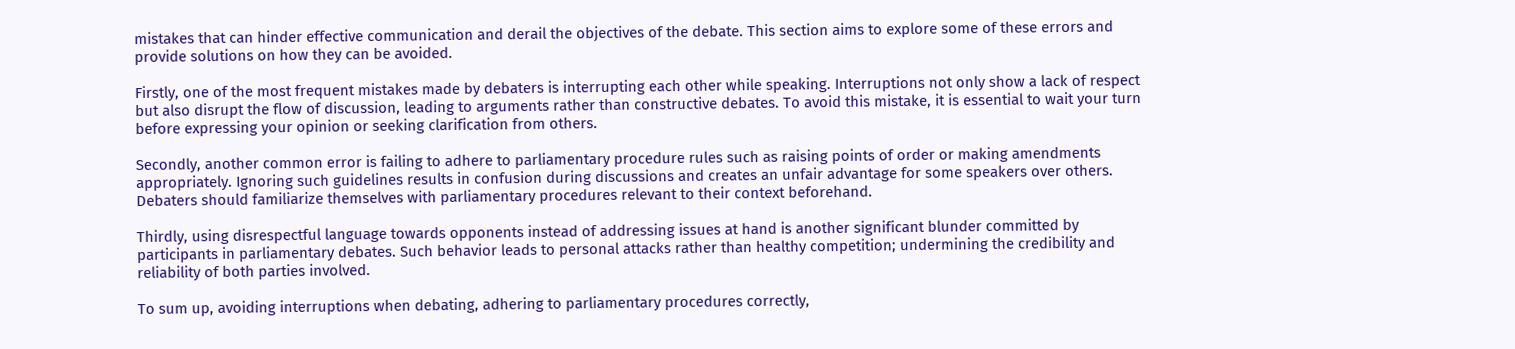mistakes that can hinder effective communication and derail the objectives of the debate. This section aims to explore some of these errors and provide solutions on how they can be avoided.

Firstly, one of the most frequent mistakes made by debaters is interrupting each other while speaking. Interruptions not only show a lack of respect but also disrupt the flow of discussion, leading to arguments rather than constructive debates. To avoid this mistake, it is essential to wait your turn before expressing your opinion or seeking clarification from others.

Secondly, another common error is failing to adhere to parliamentary procedure rules such as raising points of order or making amendments appropriately. Ignoring such guidelines results in confusion during discussions and creates an unfair advantage for some speakers over others. Debaters should familiarize themselves with parliamentary procedures relevant to their context beforehand.

Thirdly, using disrespectful language towards opponents instead of addressing issues at hand is another significant blunder committed by participants in parliamentary debates. Such behavior leads to personal attacks rather than healthy competition; undermining the credibility and reliability of both parties involved.

To sum up, avoiding interruptions when debating, adhering to parliamentary procedures correctly,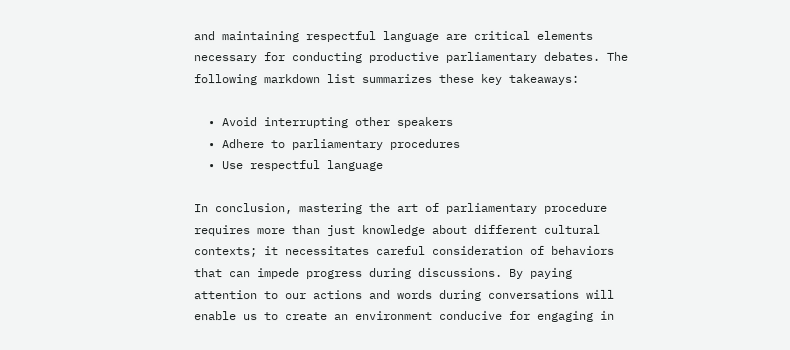and maintaining respectful language are critical elements necessary for conducting productive parliamentary debates. The following markdown list summarizes these key takeaways:

  • Avoid interrupting other speakers
  • Adhere to parliamentary procedures
  • Use respectful language

In conclusion, mastering the art of parliamentary procedure requires more than just knowledge about different cultural contexts; it necessitates careful consideration of behaviors that can impede progress during discussions. By paying attention to our actions and words during conversations will enable us to create an environment conducive for engaging in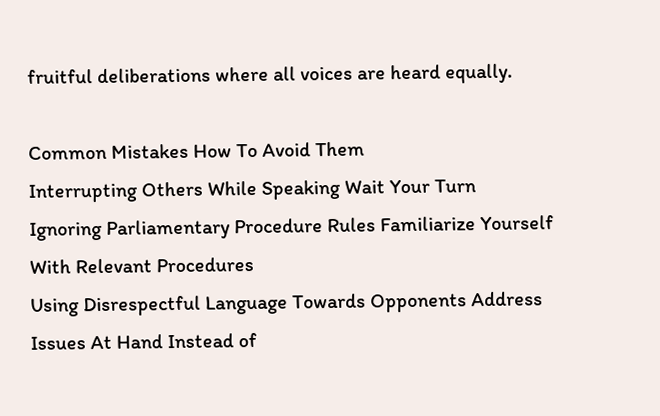fruitful deliberations where all voices are heard equally.

Common Mistakes How To Avoid Them
Interrupting Others While Speaking Wait Your Turn
Ignoring Parliamentary Procedure Rules Familiarize Yourself With Relevant Procedures
Using Disrespectful Language Towards Opponents Address Issues At Hand Instead of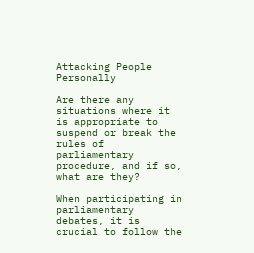Attacking People Personally

Are there any situations where it is appropriate to suspend or break the rules of parliamentary procedure, and if so, what are they?

When participating in parliamentary debates, it is crucial to follow the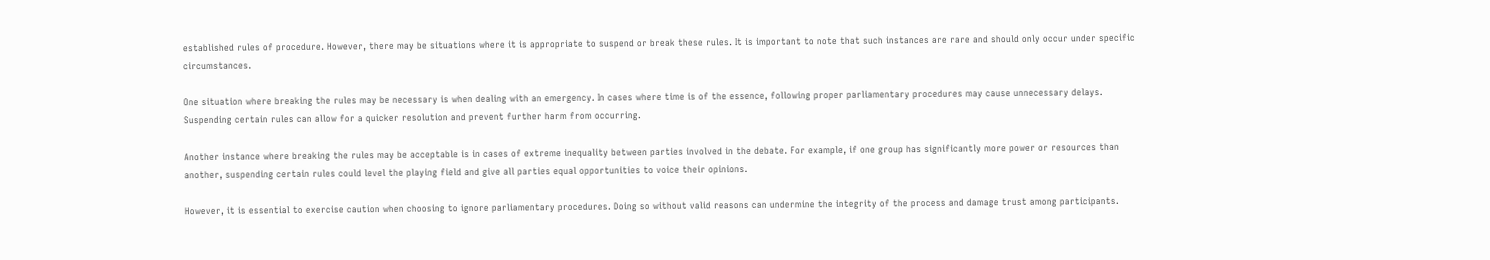established rules of procedure. However, there may be situations where it is appropriate to suspend or break these rules. It is important to note that such instances are rare and should only occur under specific circumstances.

One situation where breaking the rules may be necessary is when dealing with an emergency. In cases where time is of the essence, following proper parliamentary procedures may cause unnecessary delays. Suspending certain rules can allow for a quicker resolution and prevent further harm from occurring.

Another instance where breaking the rules may be acceptable is in cases of extreme inequality between parties involved in the debate. For example, if one group has significantly more power or resources than another, suspending certain rules could level the playing field and give all parties equal opportunities to voice their opinions.

However, it is essential to exercise caution when choosing to ignore parliamentary procedures. Doing so without valid reasons can undermine the integrity of the process and damage trust among participants.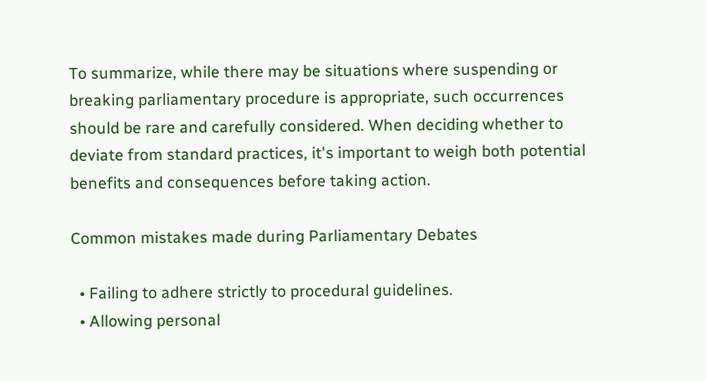To summarize, while there may be situations where suspending or breaking parliamentary procedure is appropriate, such occurrences should be rare and carefully considered. When deciding whether to deviate from standard practices, it's important to weigh both potential benefits and consequences before taking action.

Common mistakes made during Parliamentary Debates

  • Failing to adhere strictly to procedural guidelines.
  • Allowing personal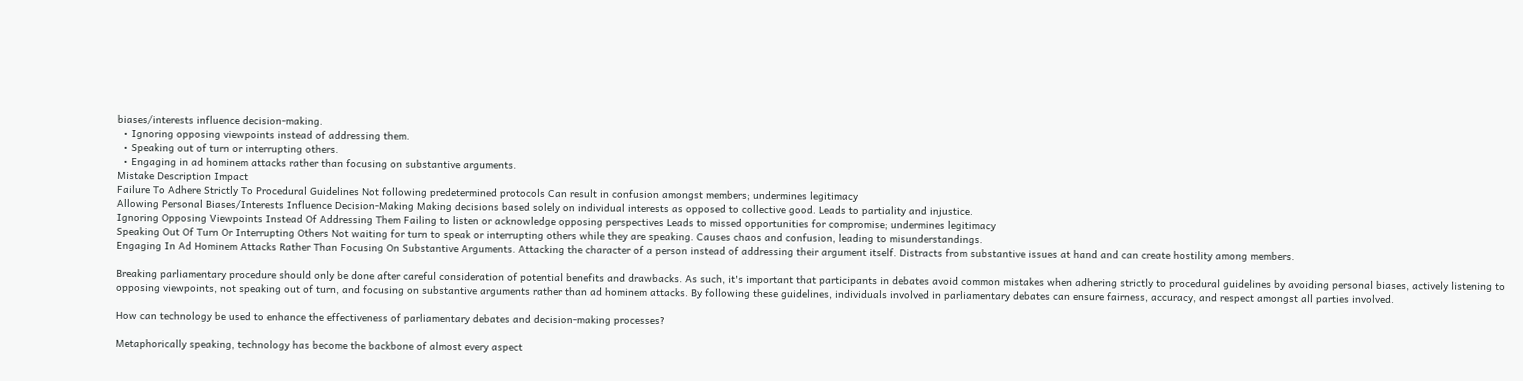biases/interests influence decision-making.
  • Ignoring opposing viewpoints instead of addressing them.
  • Speaking out of turn or interrupting others.
  • Engaging in ad hominem attacks rather than focusing on substantive arguments.
Mistake Description Impact
Failure To Adhere Strictly To Procedural Guidelines Not following predetermined protocols Can result in confusion amongst members; undermines legitimacy
Allowing Personal Biases/Interests Influence Decision-Making Making decisions based solely on individual interests as opposed to collective good. Leads to partiality and injustice.
Ignoring Opposing Viewpoints Instead Of Addressing Them Failing to listen or acknowledge opposing perspectives Leads to missed opportunities for compromise; undermines legitimacy
Speaking Out Of Turn Or Interrupting Others Not waiting for turn to speak or interrupting others while they are speaking. Causes chaos and confusion, leading to misunderstandings.
Engaging In Ad Hominem Attacks Rather Than Focusing On Substantive Arguments. Attacking the character of a person instead of addressing their argument itself. Distracts from substantive issues at hand and can create hostility among members.

Breaking parliamentary procedure should only be done after careful consideration of potential benefits and drawbacks. As such, it's important that participants in debates avoid common mistakes when adhering strictly to procedural guidelines by avoiding personal biases, actively listening to opposing viewpoints, not speaking out of turn, and focusing on substantive arguments rather than ad hominem attacks. By following these guidelines, individuals involved in parliamentary debates can ensure fairness, accuracy, and respect amongst all parties involved.

How can technology be used to enhance the effectiveness of parliamentary debates and decision-making processes?

Metaphorically speaking, technology has become the backbone of almost every aspect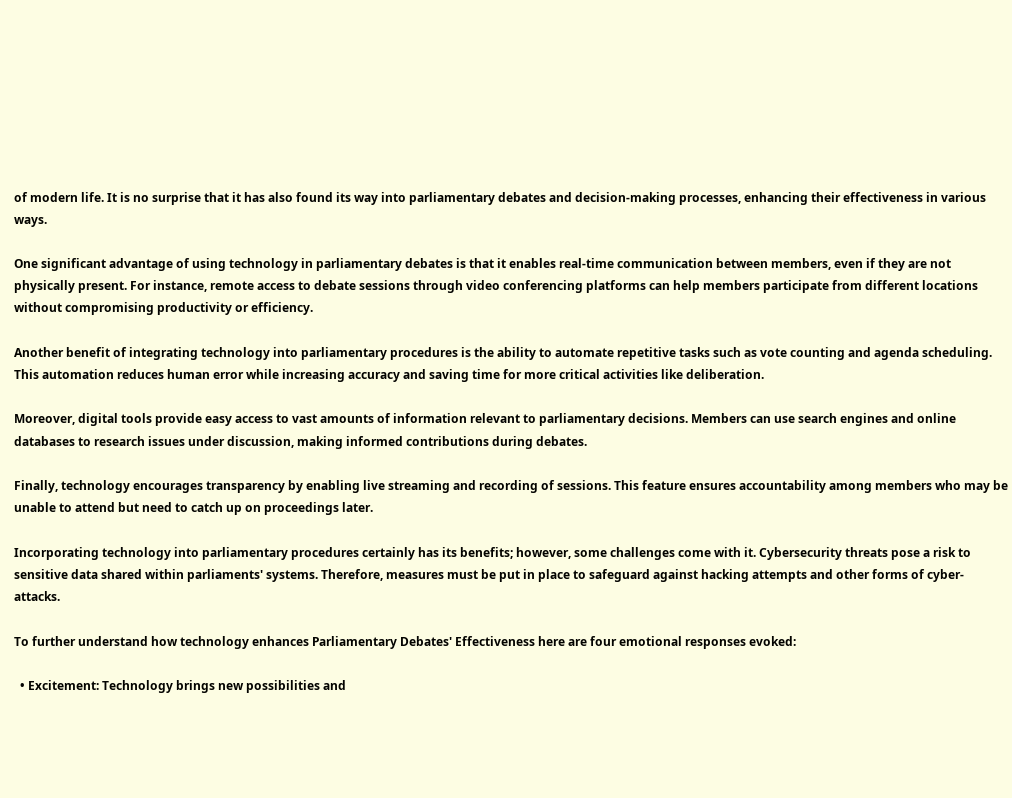of modern life. It is no surprise that it has also found its way into parliamentary debates and decision-making processes, enhancing their effectiveness in various ways.

One significant advantage of using technology in parliamentary debates is that it enables real-time communication between members, even if they are not physically present. For instance, remote access to debate sessions through video conferencing platforms can help members participate from different locations without compromising productivity or efficiency.

Another benefit of integrating technology into parliamentary procedures is the ability to automate repetitive tasks such as vote counting and agenda scheduling. This automation reduces human error while increasing accuracy and saving time for more critical activities like deliberation.

Moreover, digital tools provide easy access to vast amounts of information relevant to parliamentary decisions. Members can use search engines and online databases to research issues under discussion, making informed contributions during debates.

Finally, technology encourages transparency by enabling live streaming and recording of sessions. This feature ensures accountability among members who may be unable to attend but need to catch up on proceedings later.

Incorporating technology into parliamentary procedures certainly has its benefits; however, some challenges come with it. Cybersecurity threats pose a risk to sensitive data shared within parliaments' systems. Therefore, measures must be put in place to safeguard against hacking attempts and other forms of cyber-attacks.

To further understand how technology enhances Parliamentary Debates' Effectiveness here are four emotional responses evoked:

  • Excitement: Technology brings new possibilities and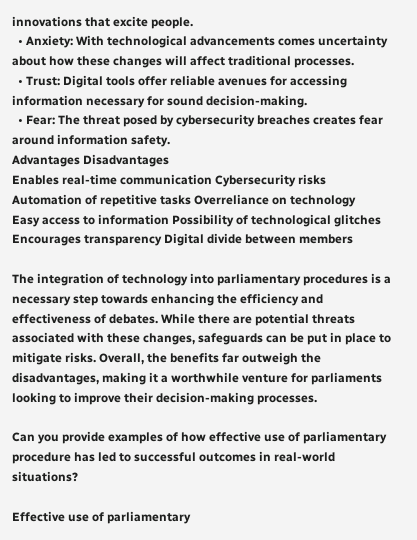innovations that excite people.
  • Anxiety: With technological advancements comes uncertainty about how these changes will affect traditional processes.
  • Trust: Digital tools offer reliable avenues for accessing information necessary for sound decision-making.
  • Fear: The threat posed by cybersecurity breaches creates fear around information safety.
Advantages Disadvantages
Enables real-time communication Cybersecurity risks
Automation of repetitive tasks Overreliance on technology
Easy access to information Possibility of technological glitches
Encourages transparency Digital divide between members

The integration of technology into parliamentary procedures is a necessary step towards enhancing the efficiency and effectiveness of debates. While there are potential threats associated with these changes, safeguards can be put in place to mitigate risks. Overall, the benefits far outweigh the disadvantages, making it a worthwhile venture for parliaments looking to improve their decision-making processes.

Can you provide examples of how effective use of parliamentary procedure has led to successful outcomes in real-world situations?

Effective use of parliamentary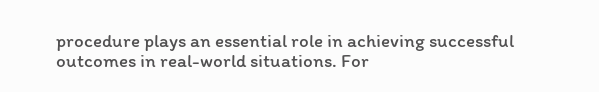procedure plays an essential role in achieving successful outcomes in real-world situations. For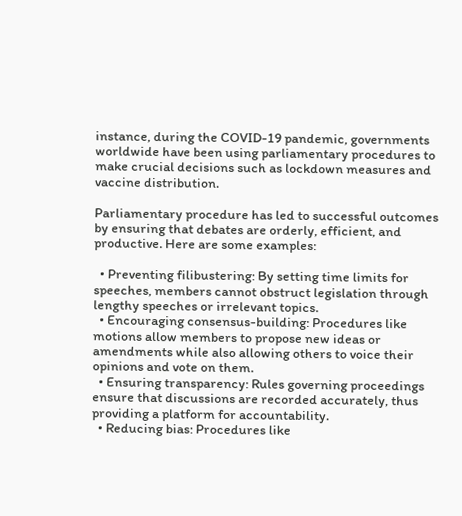instance, during the COVID-19 pandemic, governments worldwide have been using parliamentary procedures to make crucial decisions such as lockdown measures and vaccine distribution.

Parliamentary procedure has led to successful outcomes by ensuring that debates are orderly, efficient, and productive. Here are some examples:

  • Preventing filibustering: By setting time limits for speeches, members cannot obstruct legislation through lengthy speeches or irrelevant topics.
  • Encouraging consensus-building: Procedures like motions allow members to propose new ideas or amendments while also allowing others to voice their opinions and vote on them.
  • Ensuring transparency: Rules governing proceedings ensure that discussions are recorded accurately, thus providing a platform for accountability.
  • Reducing bias: Procedures like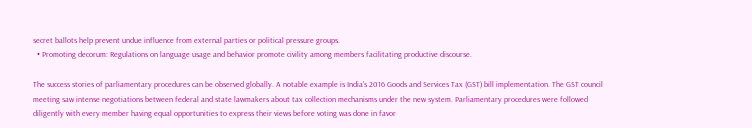secret ballots help prevent undue influence from external parties or political pressure groups.
  • Promoting decorum: Regulations on language usage and behavior promote civility among members facilitating productive discourse.

The success stories of parliamentary procedures can be observed globally. A notable example is India's 2016 Goods and Services Tax (GST) bill implementation. The GST council meeting saw intense negotiations between federal and state lawmakers about tax collection mechanisms under the new system. Parliamentary procedures were followed diligently with every member having equal opportunities to express their views before voting was done in favor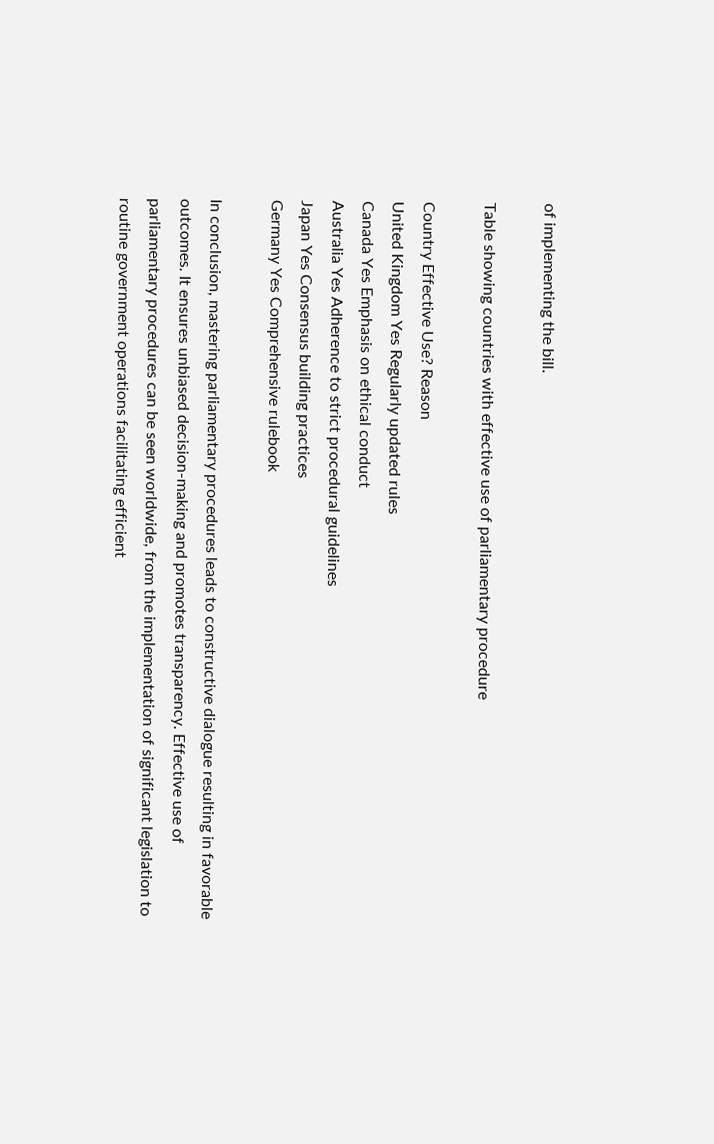of implementing the bill.

Table showing countries with effective use of parliamentary procedure

Country Effective Use? Reason
United Kingdom Yes Regularly updated rules
Canada Yes Emphasis on ethical conduct
Australia Yes Adherence to strict procedural guidelines
Japan Yes Consensus building practices
Germany Yes Comprehensive rulebook

In conclusion, mastering parliamentary procedures leads to constructive dialogue resulting in favorable outcomes. It ensures unbiased decision-making and promotes transparency. Effective use of parliamentary procedures can be seen worldwide, from the implementation of significant legislation to routine government operations facilitating efficient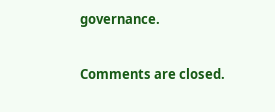governance.

Comments are closed.